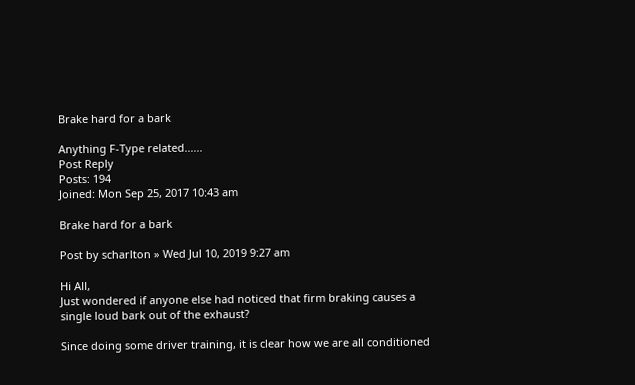Brake hard for a bark

Anything F-Type related......
Post Reply
Posts: 194
Joined: Mon Sep 25, 2017 10:43 am

Brake hard for a bark

Post by scharlton » Wed Jul 10, 2019 9:27 am

Hi All,
Just wondered if anyone else had noticed that firm braking causes a single loud bark out of the exhaust?

Since doing some driver training, it is clear how we are all conditioned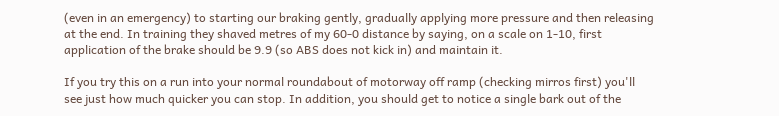(even in an emergency) to starting our braking gently, gradually applying more pressure and then releasing at the end. In training they shaved metres of my 60-0 distance by saying, on a scale on 1-10, first application of the brake should be 9.9 (so ABS does not kick in) and maintain it.

If you try this on a run into your normal roundabout of motorway off ramp (checking mirros first) you'll see just how much quicker you can stop. In addition, you should get to notice a single bark out of the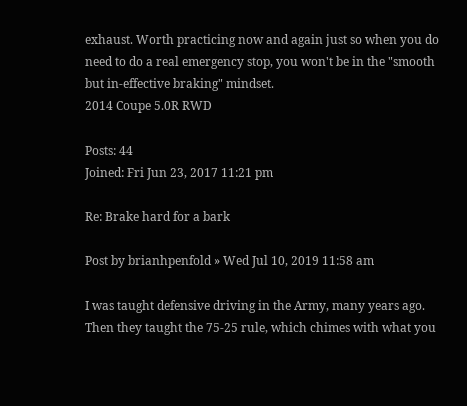exhaust. Worth practicing now and again just so when you do need to do a real emergency stop, you won't be in the "smooth but in-effective braking" mindset.
2014 Coupe 5.0R RWD

Posts: 44
Joined: Fri Jun 23, 2017 11:21 pm

Re: Brake hard for a bark

Post by brianhpenfold » Wed Jul 10, 2019 11:58 am

I was taught defensive driving in the Army, many years ago. Then they taught the 75-25 rule, which chimes with what you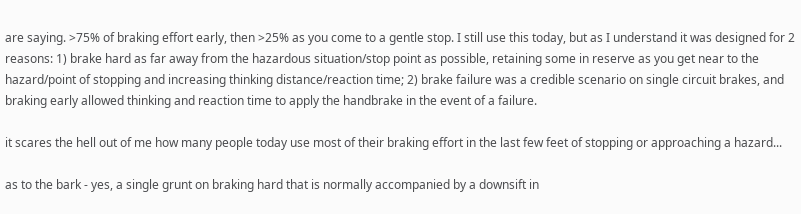are saying. >75% of braking effort early, then >25% as you come to a gentle stop. I still use this today, but as I understand it was designed for 2 reasons: 1) brake hard as far away from the hazardous situation/stop point as possible, retaining some in reserve as you get near to the hazard/point of stopping and increasing thinking distance/reaction time; 2) brake failure was a credible scenario on single circuit brakes, and braking early allowed thinking and reaction time to apply the handbrake in the event of a failure.

it scares the hell out of me how many people today use most of their braking effort in the last few feet of stopping or approaching a hazard...

as to the bark - yes, a single grunt on braking hard that is normally accompanied by a downsift in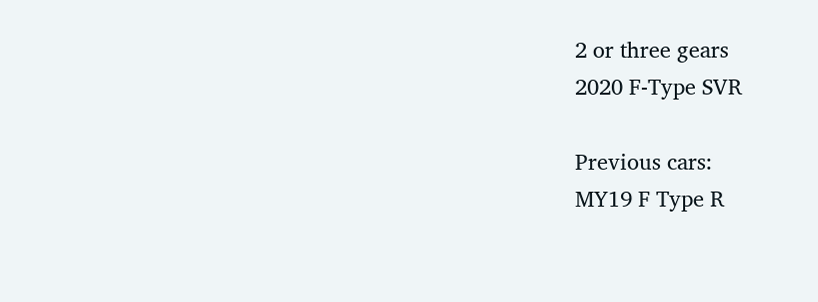2 or three gears
2020 F-Type SVR

Previous cars:
MY19 F Type R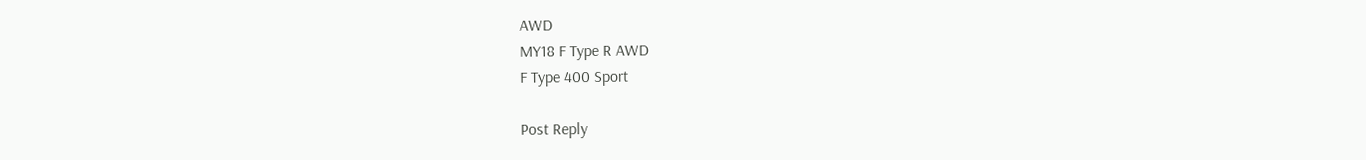AWD
MY18 F Type R AWD
F Type 400 Sport

Post Reply